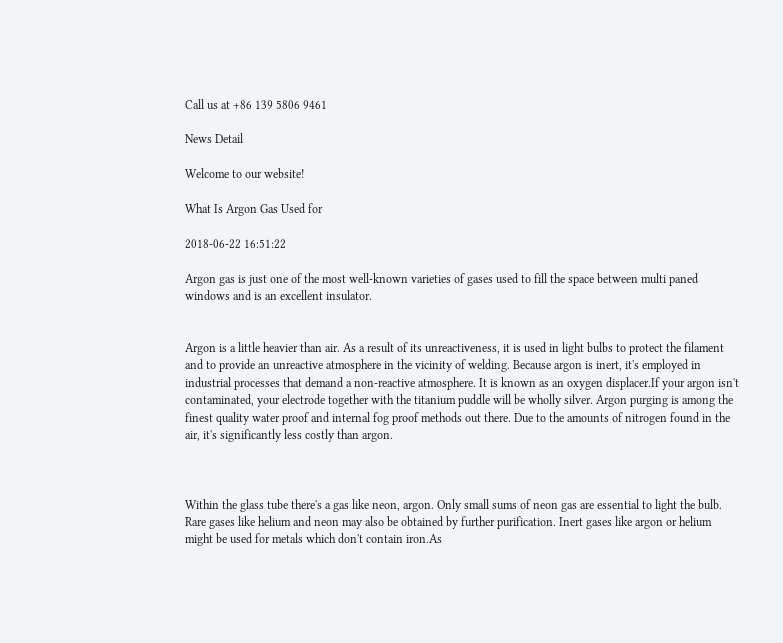Call us at +86 139 5806 9461

News Detail

Welcome to our website!

What Is Argon Gas Used for

2018-06-22 16:51:22

Argon gas is just one of the most well-known varieties of gases used to fill the space between multi paned windows and is an excellent insulator.


Argon is a little heavier than air. As a result of its unreactiveness, it is used in light bulbs to protect the filament and to provide an unreactive atmosphere in the vicinity of welding. Because argon is inert, it's employed in industrial processes that demand a non-reactive atmosphere. It is known as an oxygen displacer.If your argon isn't contaminated, your electrode together with the titanium puddle will be wholly silver. Argon purging is among the finest quality water proof and internal fog proof methods out there. Due to the amounts of nitrogen found in the air, it's significantly less costly than argon.



Within the glass tube there's a gas like neon, argon. Only small sums of neon gas are essential to light the bulb. Rare gases like helium and neon may also be obtained by further purification. Inert gases like argon or helium might be used for metals which don't contain iron.As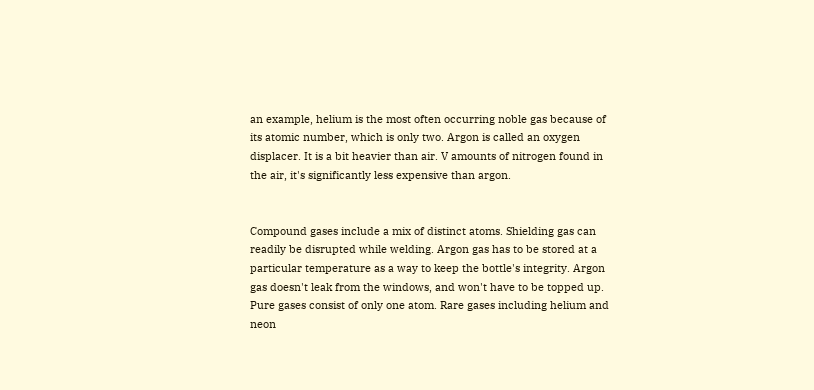an example, helium is the most often occurring noble gas because of its atomic number, which is only two. Argon is called an oxygen displacer. It is a bit heavier than air. V amounts of nitrogen found in the air, it's significantly less expensive than argon.


Compound gases include a mix of distinct atoms. Shielding gas can readily be disrupted while welding. Argon gas has to be stored at a particular temperature as a way to keep the bottle's integrity. Argon gas doesn't leak from the windows, and won't have to be topped up. Pure gases consist of only one atom. Rare gases including helium and neon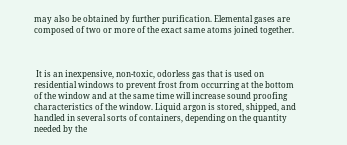may also be obtained by further purification. Elemental gases are composed of two or more of the exact same atoms joined together.



 It is an inexpensive, non-toxic, odorless gas that is used on residential windows to prevent frost from occurring at the bottom of the window and at the same time will increase sound proofing characteristics of the window. Liquid argon is stored, shipped, and handled in several sorts of containers, depending on the quantity needed by the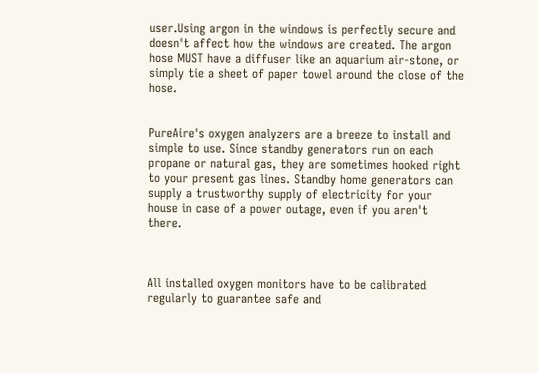user.Using argon in the windows is perfectly secure and doesn't affect how the windows are created. The argon hose MUST have a diffuser like an aquarium air-stone, or simply tie a sheet of paper towel around the close of the hose.


PureAire's oxygen analyzers are a breeze to install and simple to use. Since standby generators run on each propane or natural gas, they are sometimes hooked right to your present gas lines. Standby home generators can supply a trustworthy supply of electricity for your house in case of a power outage, even if you aren't there.



All installed oxygen monitors have to be calibrated regularly to guarantee safe and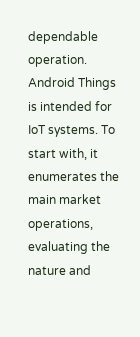dependable operation. Android Things is intended for IoT systems. To start with, it enumerates the main market operations, evaluating the nature and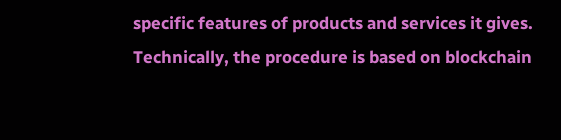specific features of products and services it gives. Technically, the procedure is based on blockchain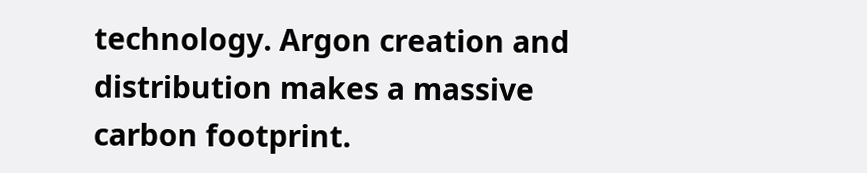technology. Argon creation and distribution makes a massive carbon footprint.